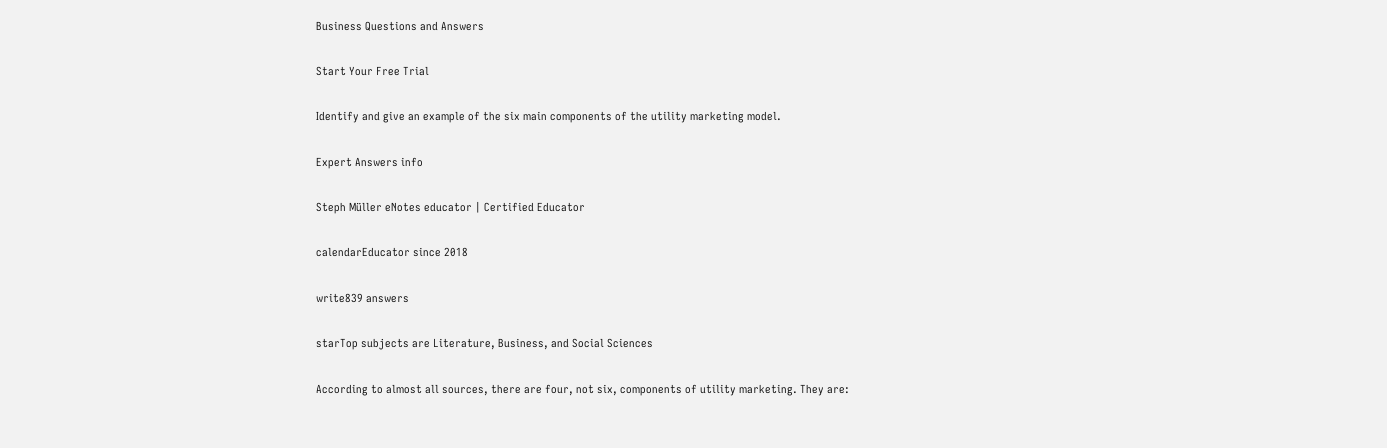Business Questions and Answers

Start Your Free Trial

Identify and give an example of the six main components of the utility marketing model.

Expert Answers info

Steph Müller eNotes educator | Certified Educator

calendarEducator since 2018

write839 answers

starTop subjects are Literature, Business, and Social Sciences

According to almost all sources, there are four, not six, components of utility marketing. They are: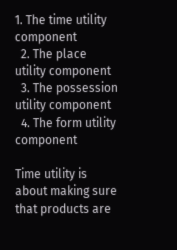1. The time utility component
  2. The place utility component
  3. The possession utility component
  4. The form utility component

Time utility is about making sure that products are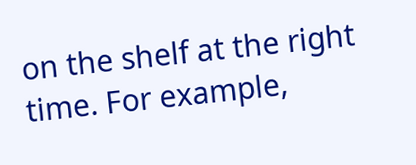on the shelf at the right time. For example,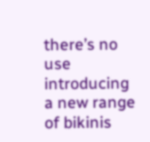there’s no use introducing a new range of bikinis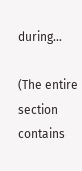during...

(The entire section contains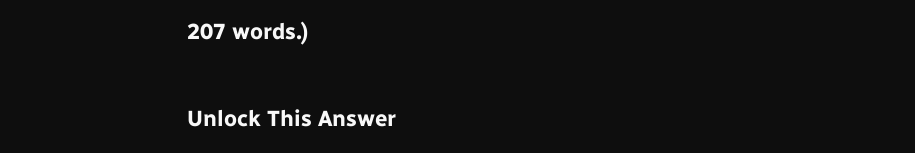207 words.)

Unlock This Answer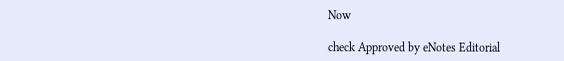Now

check Approved by eNotes Editorial